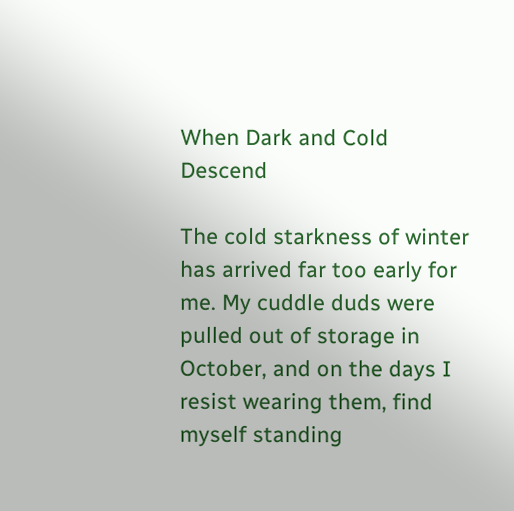When Dark and Cold Descend

The cold starkness of winter has arrived far too early for me. My cuddle duds were pulled out of storage in October, and on the days I resist wearing them, find myself standing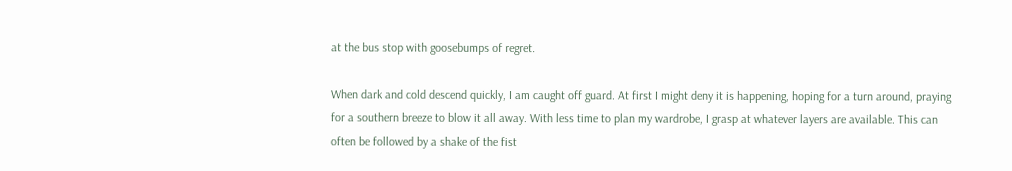at the bus stop with goosebumps of regret.

When dark and cold descend quickly, I am caught off guard. At first I might deny it is happening, hoping for a turn around, praying for a southern breeze to blow it all away. With less time to plan my wardrobe, I grasp at whatever layers are available. This can often be followed by a shake of the fist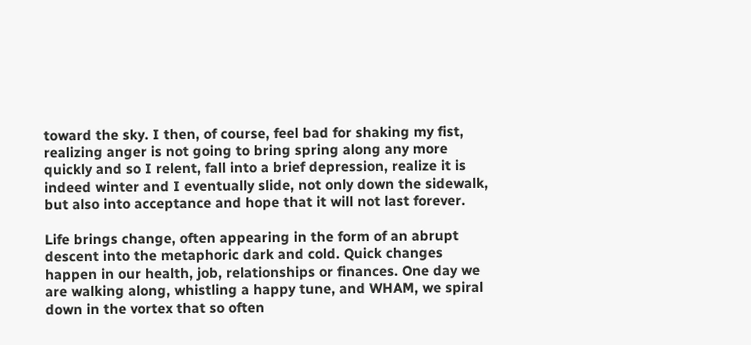toward the sky. I then, of course, feel bad for shaking my fist, realizing anger is not going to bring spring along any more quickly and so I relent, fall into a brief depression, realize it is indeed winter and I eventually slide, not only down the sidewalk, but also into acceptance and hope that it will not last forever.

Life brings change, often appearing in the form of an abrupt descent into the metaphoric dark and cold. Quick changes happen in our health, job, relationships or finances. One day we are walking along, whistling a happy tune, and WHAM, we spiral down in the vortex that so often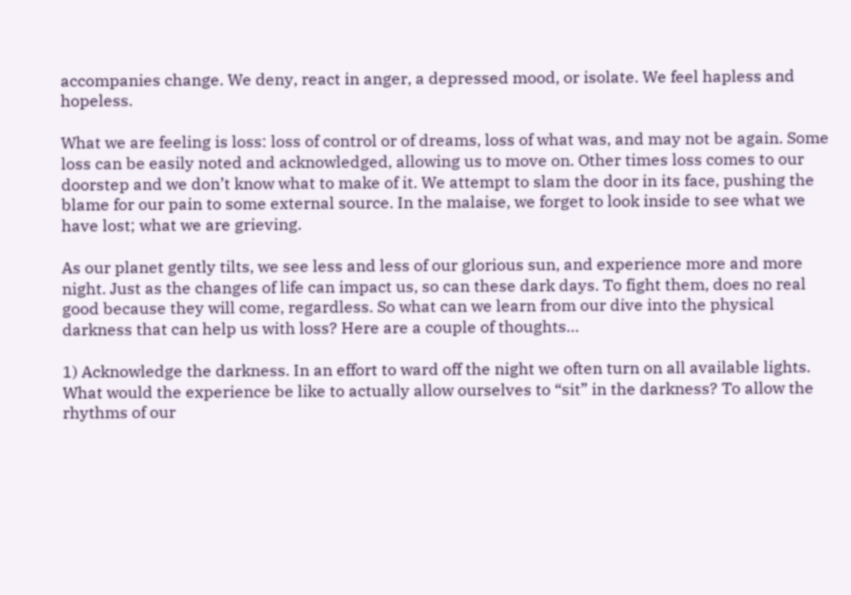accompanies change. We deny, react in anger, a depressed mood, or isolate. We feel hapless and hopeless.

What we are feeling is loss: loss of control or of dreams, loss of what was, and may not be again. Some loss can be easily noted and acknowledged, allowing us to move on. Other times loss comes to our doorstep and we don’t know what to make of it. We attempt to slam the door in its face, pushing the blame for our pain to some external source. In the malaise, we forget to look inside to see what we have lost; what we are grieving.

As our planet gently tilts, we see less and less of our glorious sun, and experience more and more night. Just as the changes of life can impact us, so can these dark days. To fight them, does no real good because they will come, regardless. So what can we learn from our dive into the physical darkness that can help us with loss? Here are a couple of thoughts…

1) Acknowledge the darkness. In an effort to ward off the night we often turn on all available lights. What would the experience be like to actually allow ourselves to “sit” in the darkness? To allow the rhythms of our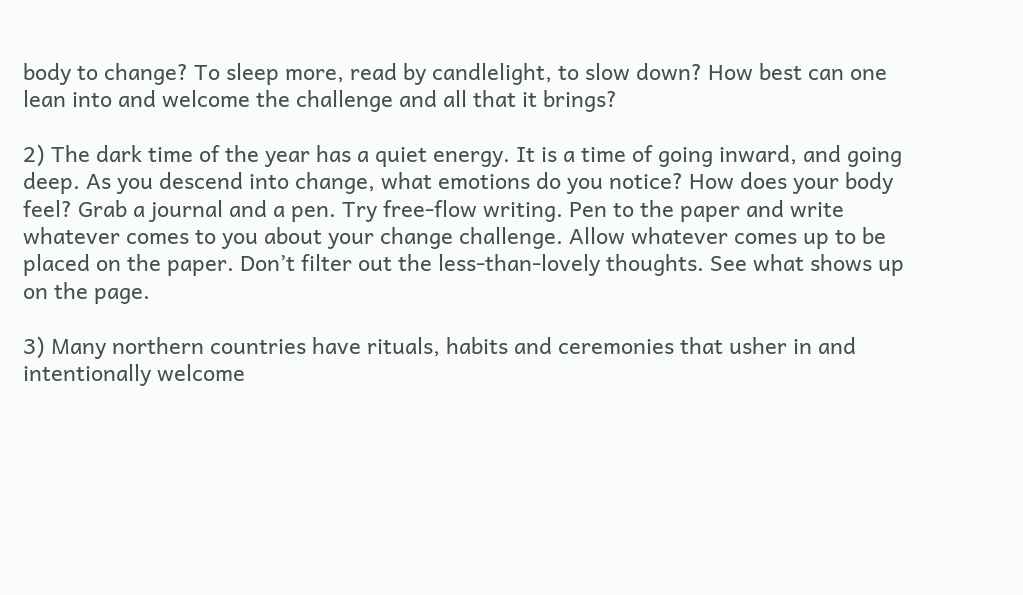body to change? To sleep more, read by candlelight, to slow down? How best can one lean into and welcome the challenge and all that it brings?

2) The dark time of the year has a quiet energy. It is a time of going inward, and going deep. As you descend into change, what emotions do you notice? How does your body feel? Grab a journal and a pen. Try free-flow writing. Pen to the paper and write whatever comes to you about your change challenge. Allow whatever comes up to be placed on the paper. Don’t filter out the less-than-lovely thoughts. See what shows up on the page.

3) Many northern countries have rituals, habits and ceremonies that usher in and intentionally welcome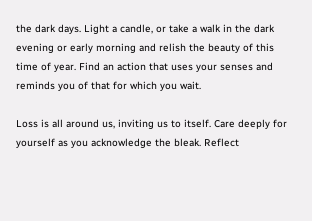the dark days. Light a candle, or take a walk in the dark evening or early morning and relish the beauty of this time of year. Find an action that uses your senses and reminds you of that for which you wait.

Loss is all around us, inviting us to itself. Care deeply for yourself as you acknowledge the bleak. Reflect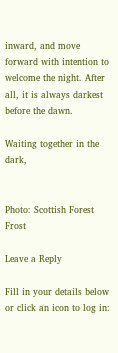inward, and move forward with intention to welcome the night. After all, it is always darkest before the dawn.

Waiting together in the dark,


Photo: Scottish Forest Frost

Leave a Reply

Fill in your details below or click an icon to log in: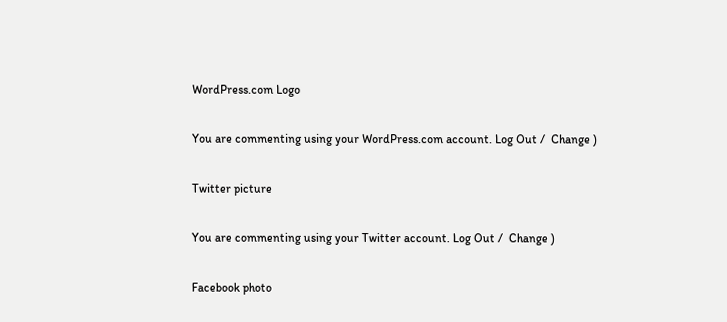WordPress.com Logo

You are commenting using your WordPress.com account. Log Out /  Change )

Twitter picture

You are commenting using your Twitter account. Log Out /  Change )

Facebook photo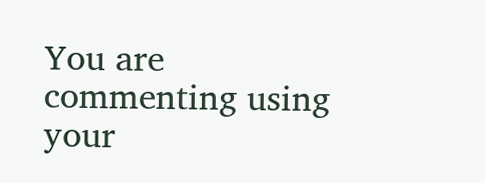You are commenting using your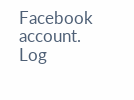Facebook account. Log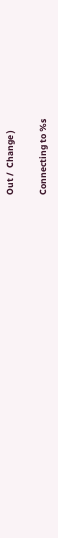Out /  Change )

Connecting to %s